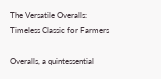The Versatile Overalls: Timeless Classic for Farmers

Overalls, a quintessential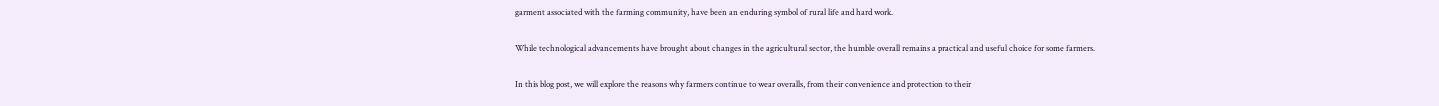garment associated with the farming community, have been an enduring symbol of rural life and hard work.

While technological advancements have brought about changes in the agricultural sector, the humble overall remains a practical and useful choice for some farmers.

In this blog post, we will explore the reasons why farmers continue to wear overalls, from their convenience and protection to their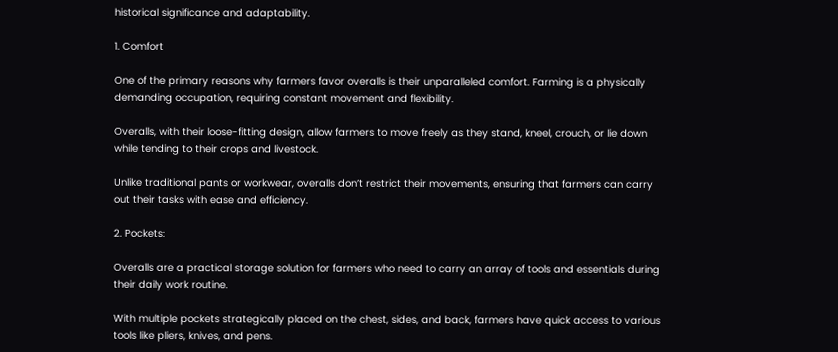historical significance and adaptability.

1. Comfort

One of the primary reasons why farmers favor overalls is their unparalleled comfort. Farming is a physically demanding occupation, requiring constant movement and flexibility.

Overalls, with their loose-fitting design, allow farmers to move freely as they stand, kneel, crouch, or lie down while tending to their crops and livestock.

Unlike traditional pants or workwear, overalls don’t restrict their movements, ensuring that farmers can carry out their tasks with ease and efficiency.

2. Pockets:

Overalls are a practical storage solution for farmers who need to carry an array of tools and essentials during their daily work routine.

With multiple pockets strategically placed on the chest, sides, and back, farmers have quick access to various tools like pliers, knives, and pens.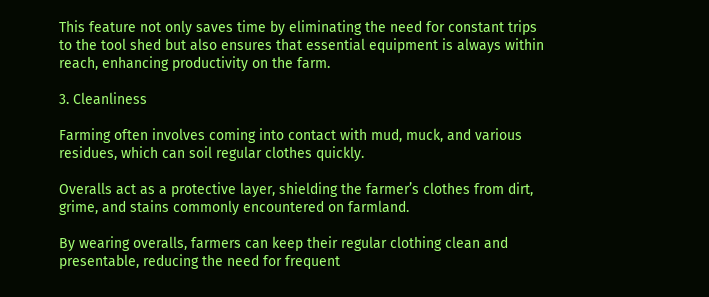This feature not only saves time by eliminating the need for constant trips to the tool shed but also ensures that essential equipment is always within reach, enhancing productivity on the farm.

3. Cleanliness

Farming often involves coming into contact with mud, muck, and various residues, which can soil regular clothes quickly.

Overalls act as a protective layer, shielding the farmer’s clothes from dirt, grime, and stains commonly encountered on farmland.

By wearing overalls, farmers can keep their regular clothing clean and presentable, reducing the need for frequent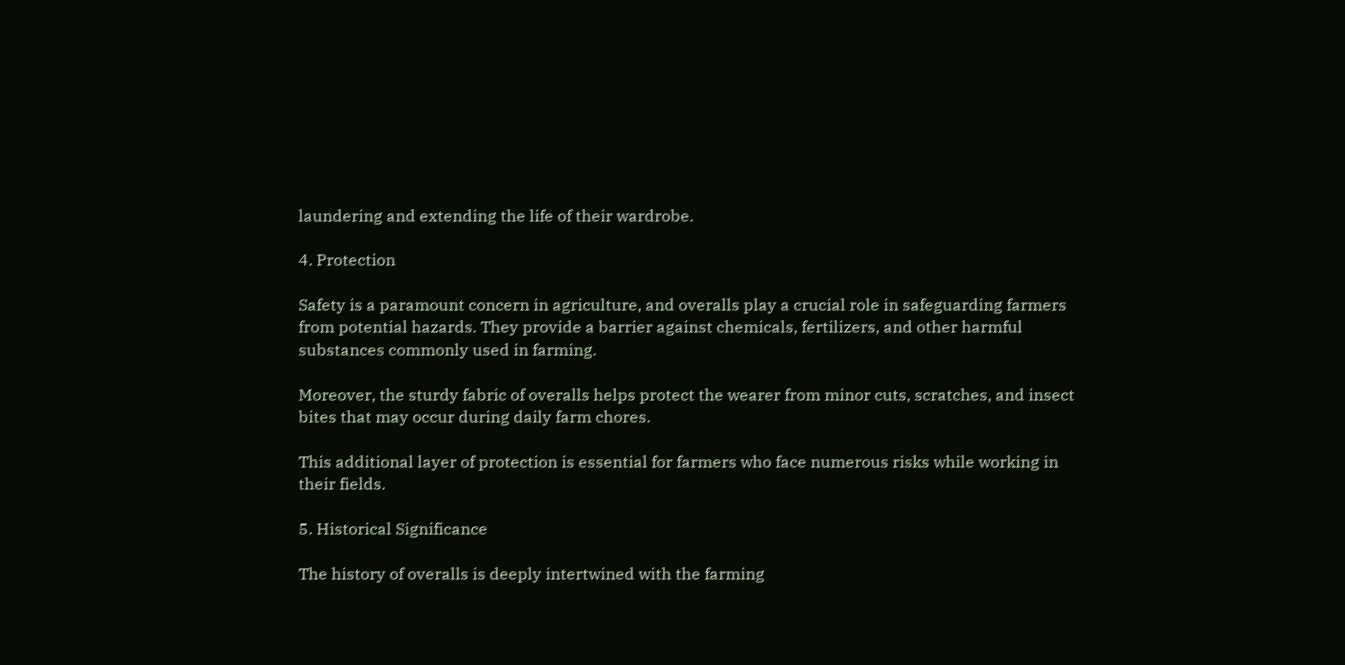laundering and extending the life of their wardrobe.

4. Protection

Safety is a paramount concern in agriculture, and overalls play a crucial role in safeguarding farmers from potential hazards. They provide a barrier against chemicals, fertilizers, and other harmful substances commonly used in farming.

Moreover, the sturdy fabric of overalls helps protect the wearer from minor cuts, scratches, and insect bites that may occur during daily farm chores.

This additional layer of protection is essential for farmers who face numerous risks while working in their fields.

5. Historical Significance

The history of overalls is deeply intertwined with the farming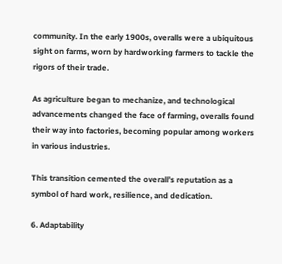community. In the early 1900s, overalls were a ubiquitous sight on farms, worn by hardworking farmers to tackle the rigors of their trade.

As agriculture began to mechanize, and technological advancements changed the face of farming, overalls found their way into factories, becoming popular among workers in various industries.

This transition cemented the overall’s reputation as a symbol of hard work, resilience, and dedication.

6. Adaptability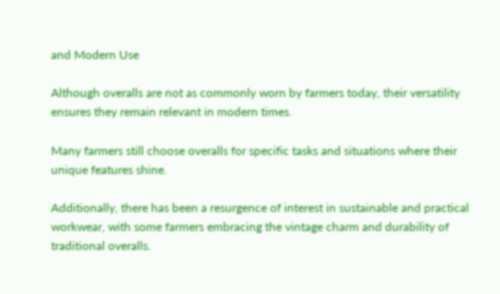and Modern Use

Although overalls are not as commonly worn by farmers today, their versatility ensures they remain relevant in modern times.

Many farmers still choose overalls for specific tasks and situations where their unique features shine.

Additionally, there has been a resurgence of interest in sustainable and practical workwear, with some farmers embracing the vintage charm and durability of traditional overalls.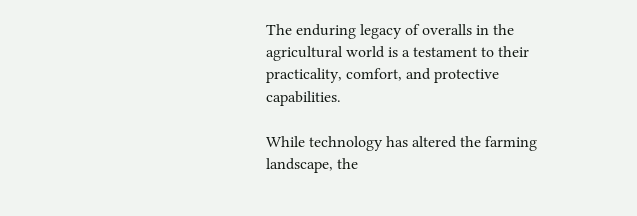The enduring legacy of overalls in the agricultural world is a testament to their practicality, comfort, and protective capabilities.

While technology has altered the farming landscape, the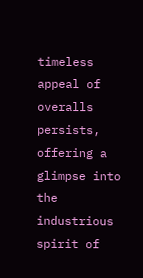timeless appeal of overalls persists, offering a glimpse into the industrious spirit of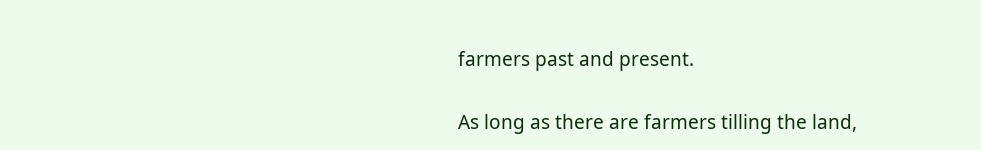farmers past and present.

As long as there are farmers tilling the land,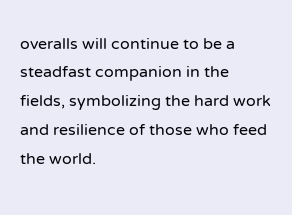overalls will continue to be a steadfast companion in the fields, symbolizing the hard work and resilience of those who feed the world.